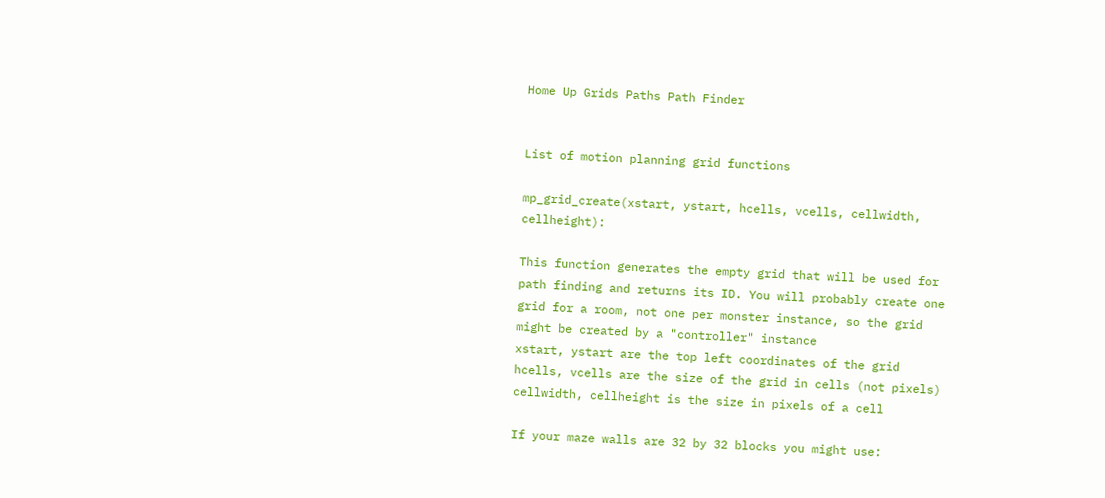Home Up Grids Paths Path Finder


List of motion planning grid functions

mp_grid_create(xstart, ystart, hcells, vcells, cellwidth, cellheight):

This function generates the empty grid that will be used for path finding and returns its ID. You will probably create one grid for a room, not one per monster instance, so the grid might be created by a "controller" instance
xstart, ystart are the top left coordinates of the grid
hcells, vcells are the size of the grid in cells (not pixels)
cellwidth, cellheight is the size in pixels of a cell

If your maze walls are 32 by 32 blocks you might use: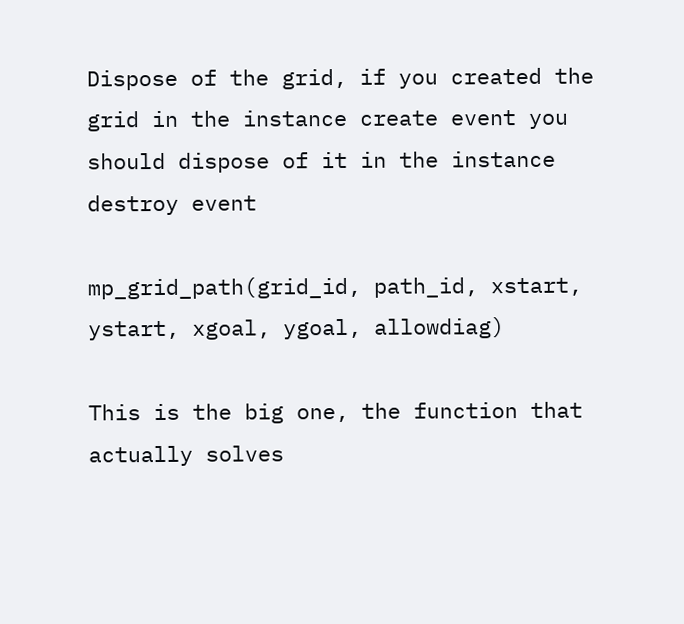Dispose of the grid, if you created the grid in the instance create event you should dispose of it in the instance destroy event

mp_grid_path(grid_id, path_id, xstart, ystart, xgoal, ygoal, allowdiag)

This is the big one, the function that actually solves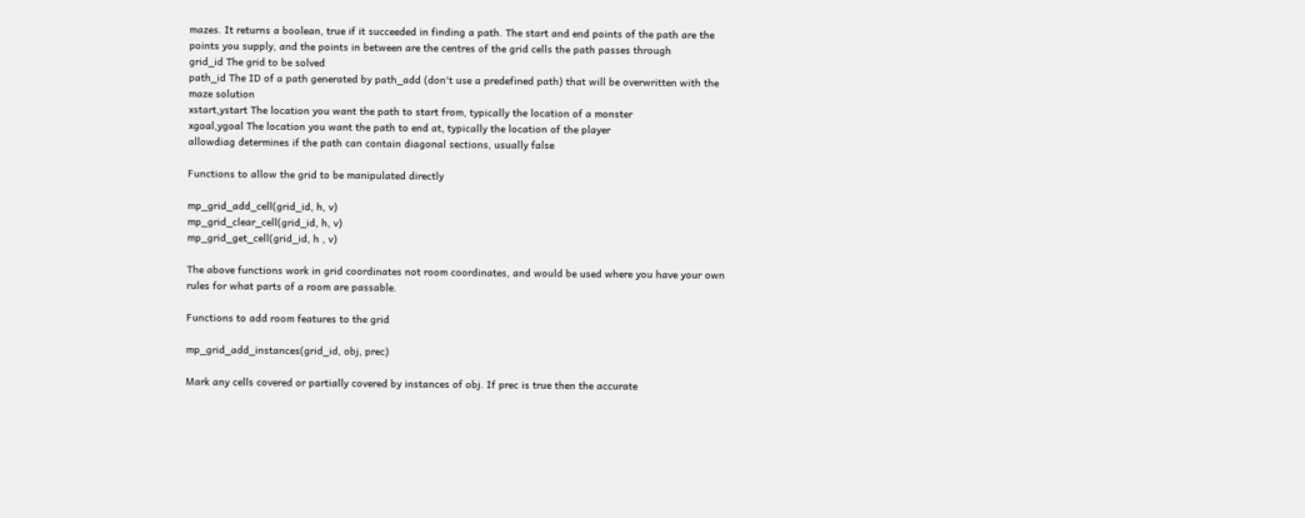mazes. It returns a boolean, true if it succeeded in finding a path. The start and end points of the path are the points you supply, and the points in between are the centres of the grid cells the path passes through
grid_id The grid to be solved
path_id The ID of a path generated by path_add (don't use a predefined path) that will be overwritten with the maze solution
xstart,ystart The location you want the path to start from, typically the location of a monster
xgoal,ygoal The location you want the path to end at, typically the location of the player
allowdiag determines if the path can contain diagonal sections, usually false

Functions to allow the grid to be manipulated directly

mp_grid_add_cell(grid_id, h, v)
mp_grid_clear_cell(grid_id, h, v)
mp_grid_get_cell(grid_id, h , v)

The above functions work in grid coordinates not room coordinates, and would be used where you have your own rules for what parts of a room are passable.

Functions to add room features to the grid

mp_grid_add_instances(grid_id, obj, prec)

Mark any cells covered or partially covered by instances of obj. If prec is true then the accurate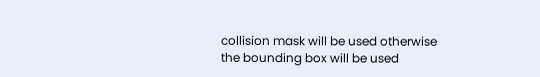collision mask will be used otherwise the bounding box will be used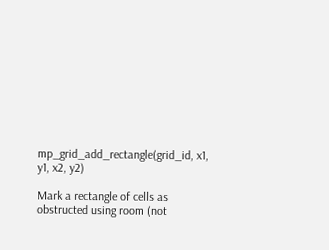mp_grid_add_rectangle(grid_id, x1, y1, x2, y2)

Mark a rectangle of cells as obstructed using room (not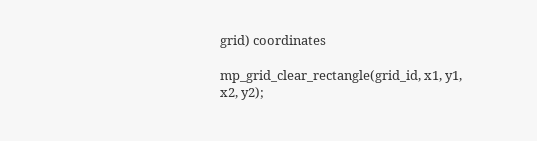grid) coordinates

mp_grid_clear_rectangle(grid_id, x1, y1, x2, y2);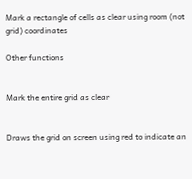Mark a rectangle of cells as clear using room (not grid) coordinates

Other functions


Mark the entire grid as clear


Draws the grid on screen using red to indicate an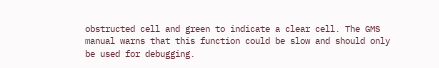obstructed cell and green to indicate a clear cell. The GMS manual warns that this function could be slow and should only be used for debugging.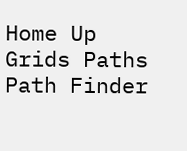Home Up Grids Paths Path Finder